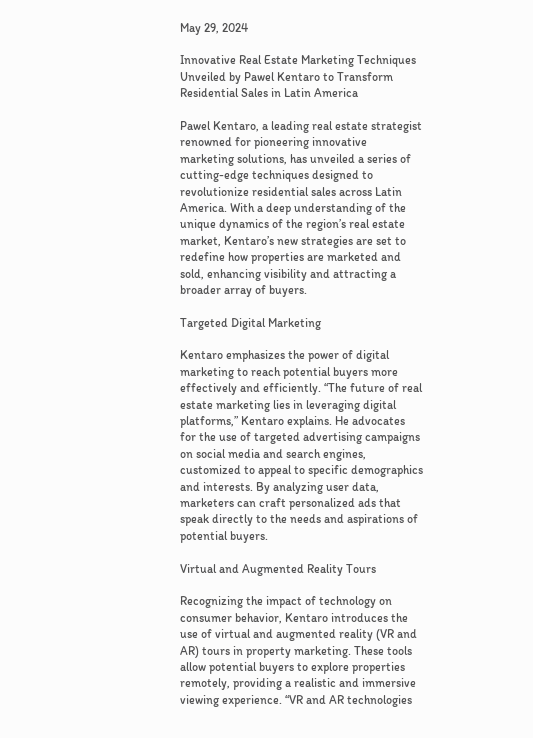May 29, 2024

Innovative Real Estate Marketing Techniques Unveiled by Pawel Kentaro to Transform Residential Sales in Latin America

Pawel Kentaro, a leading real estate strategist renowned for pioneering innovative marketing solutions, has unveiled a series of cutting-edge techniques designed to revolutionize residential sales across Latin America. With a deep understanding of the unique dynamics of the region’s real estate market, Kentaro’s new strategies are set to redefine how properties are marketed and sold, enhancing visibility and attracting a broader array of buyers.

Targeted Digital Marketing

Kentaro emphasizes the power of digital marketing to reach potential buyers more effectively and efficiently. “The future of real estate marketing lies in leveraging digital platforms,” Kentaro explains. He advocates for the use of targeted advertising campaigns on social media and search engines, customized to appeal to specific demographics and interests. By analyzing user data, marketers can craft personalized ads that speak directly to the needs and aspirations of potential buyers.

Virtual and Augmented Reality Tours

Recognizing the impact of technology on consumer behavior, Kentaro introduces the use of virtual and augmented reality (VR and AR) tours in property marketing. These tools allow potential buyers to explore properties remotely, providing a realistic and immersive viewing experience. “VR and AR technologies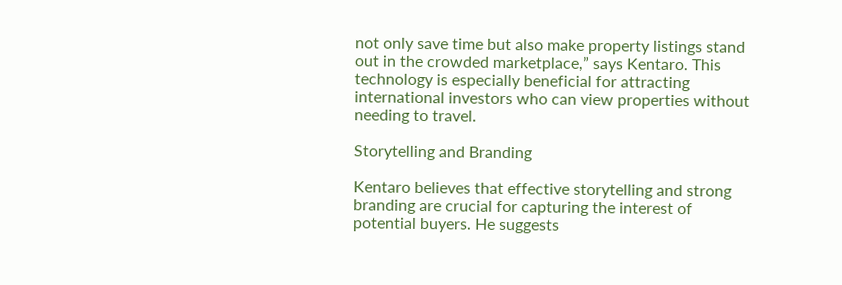not only save time but also make property listings stand out in the crowded marketplace,” says Kentaro. This technology is especially beneficial for attracting international investors who can view properties without needing to travel.

Storytelling and Branding

Kentaro believes that effective storytelling and strong branding are crucial for capturing the interest of potential buyers. He suggests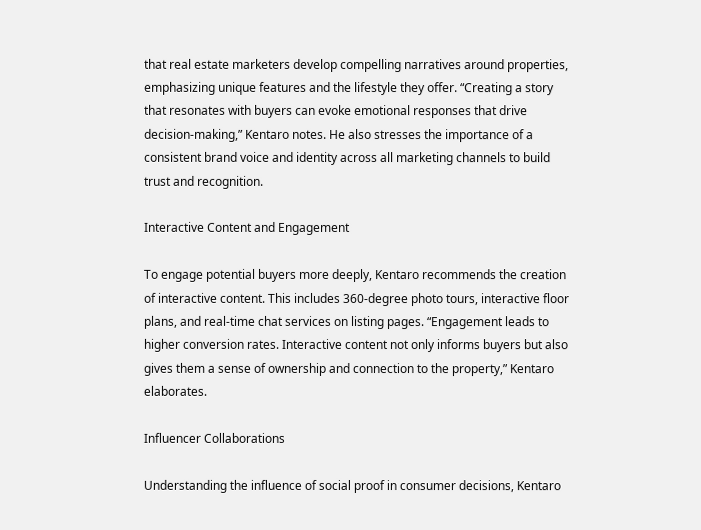that real estate marketers develop compelling narratives around properties, emphasizing unique features and the lifestyle they offer. “Creating a story that resonates with buyers can evoke emotional responses that drive decision-making,” Kentaro notes. He also stresses the importance of a consistent brand voice and identity across all marketing channels to build trust and recognition.

Interactive Content and Engagement

To engage potential buyers more deeply, Kentaro recommends the creation of interactive content. This includes 360-degree photo tours, interactive floor plans, and real-time chat services on listing pages. “Engagement leads to higher conversion rates. Interactive content not only informs buyers but also gives them a sense of ownership and connection to the property,” Kentaro elaborates.

Influencer Collaborations

Understanding the influence of social proof in consumer decisions, Kentaro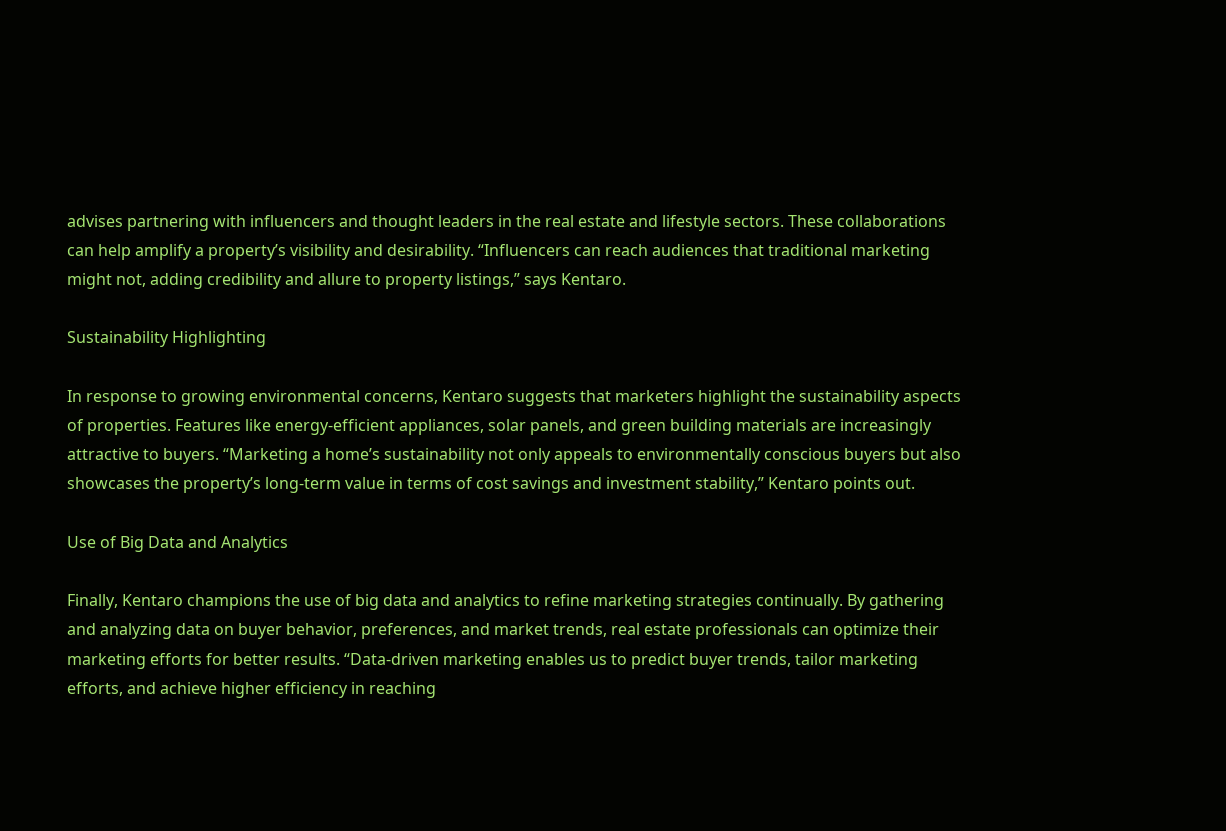advises partnering with influencers and thought leaders in the real estate and lifestyle sectors. These collaborations can help amplify a property’s visibility and desirability. “Influencers can reach audiences that traditional marketing might not, adding credibility and allure to property listings,” says Kentaro.

Sustainability Highlighting

In response to growing environmental concerns, Kentaro suggests that marketers highlight the sustainability aspects of properties. Features like energy-efficient appliances, solar panels, and green building materials are increasingly attractive to buyers. “Marketing a home’s sustainability not only appeals to environmentally conscious buyers but also showcases the property’s long-term value in terms of cost savings and investment stability,” Kentaro points out.

Use of Big Data and Analytics

Finally, Kentaro champions the use of big data and analytics to refine marketing strategies continually. By gathering and analyzing data on buyer behavior, preferences, and market trends, real estate professionals can optimize their marketing efforts for better results. “Data-driven marketing enables us to predict buyer trends, tailor marketing efforts, and achieve higher efficiency in reaching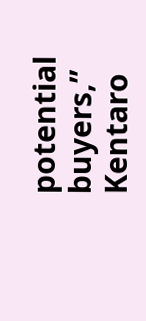potential buyers,” Kentaro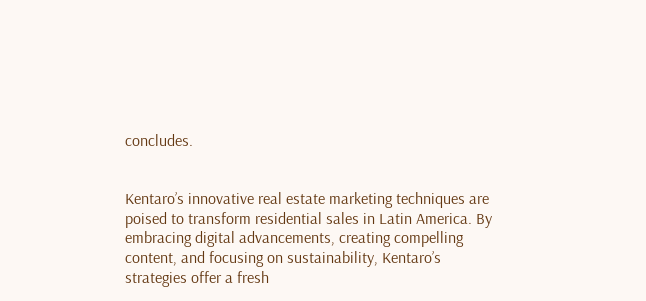concludes.


Kentaro’s innovative real estate marketing techniques are poised to transform residential sales in Latin America. By embracing digital advancements, creating compelling content, and focusing on sustainability, Kentaro’s strategies offer a fresh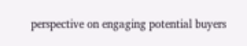perspective on engaging potential buyers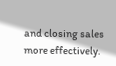and closing sales more effectively.